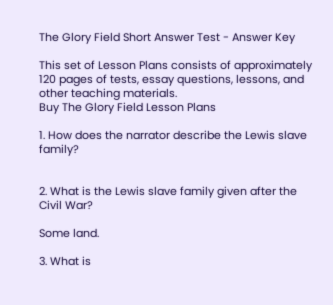The Glory Field Short Answer Test - Answer Key

This set of Lesson Plans consists of approximately 120 pages of tests, essay questions, lessons, and other teaching materials.
Buy The Glory Field Lesson Plans

1. How does the narrator describe the Lewis slave family?


2. What is the Lewis slave family given after the Civil War?

Some land.

3. What is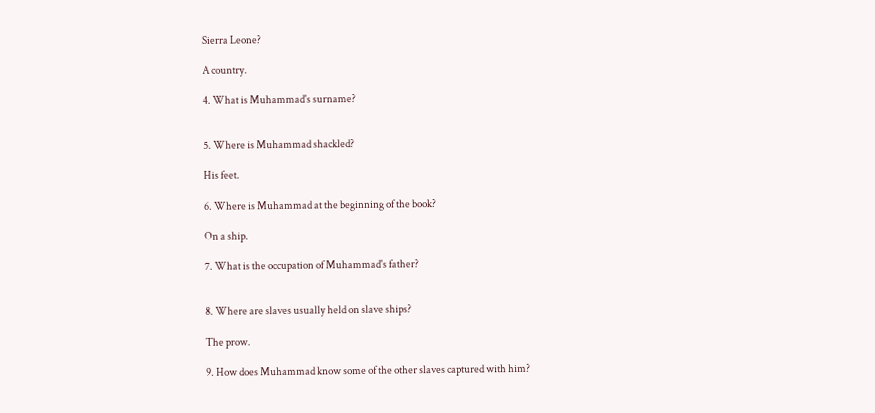Sierra Leone?

A country.

4. What is Muhammad's surname?


5. Where is Muhammad shackled?

His feet.

6. Where is Muhammad at the beginning of the book?

On a ship.

7. What is the occupation of Muhammad's father?


8. Where are slaves usually held on slave ships?

The prow.

9. How does Muhammad know some of the other slaves captured with him?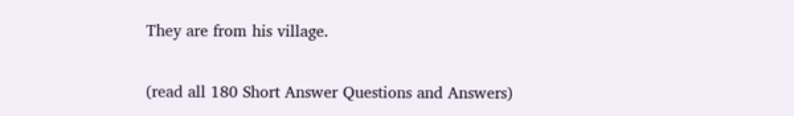They are from his village.

(read all 180 Short Answer Questions and Answers)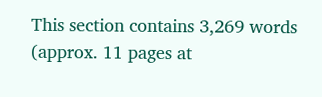This section contains 3,269 words
(approx. 11 pages at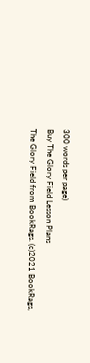300 words per page)
Buy The Glory Field Lesson Plans
The Glory Field from BookRags. (c)2021 BookRags,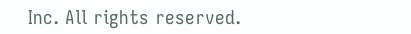Inc. All rights reserved.